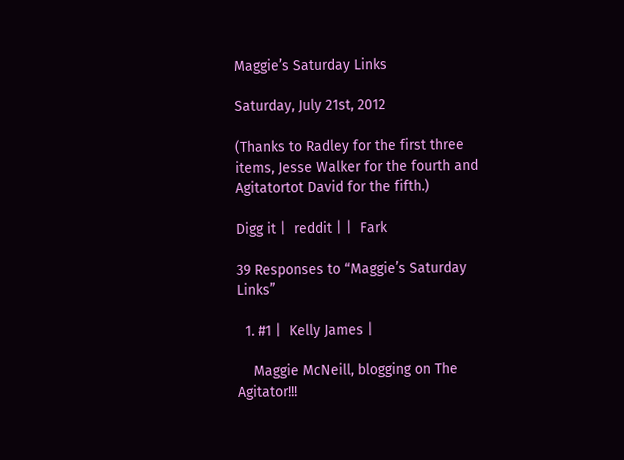Maggie’s Saturday Links

Saturday, July 21st, 2012

(Thanks to Radley for the first three items, Jesse Walker for the fourth and Agitatortot David for the fifth.)

Digg it |  reddit | |  Fark

39 Responses to “Maggie’s Saturday Links”

  1. #1 |  Kelly James |

    Maggie McNeill, blogging on The Agitator!!!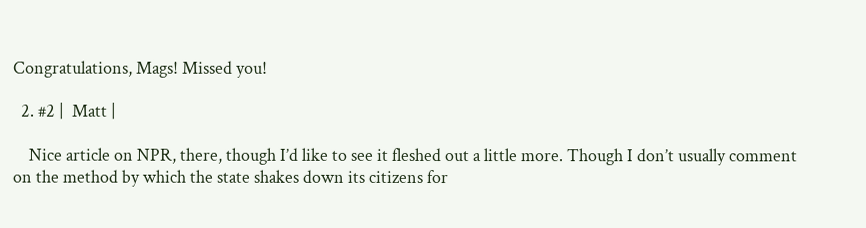Congratulations, Mags! Missed you!

  2. #2 |  Matt |

    Nice article on NPR, there, though I’d like to see it fleshed out a little more. Though I don’t usually comment on the method by which the state shakes down its citizens for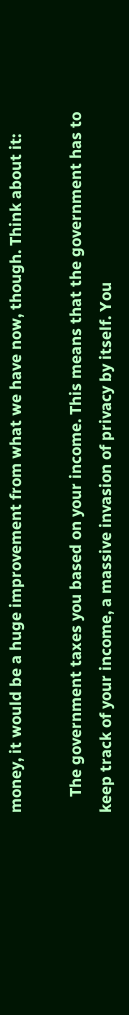money, it would be a huge improvement from what we have now, though. Think about it:

    The government taxes you based on your income. This means that the government has to keep track of your income, a massive invasion of privacy by itself. You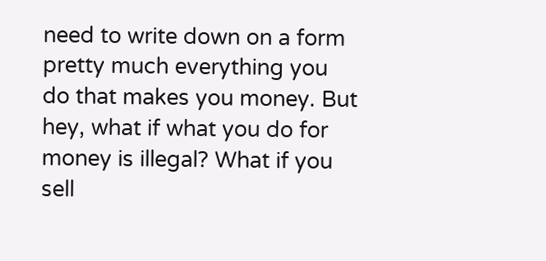need to write down on a form pretty much everything you do that makes you money. But hey, what if what you do for money is illegal? What if you sell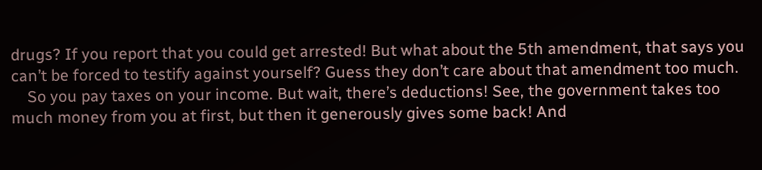drugs? If you report that you could get arrested! But what about the 5th amendment, that says you can’t be forced to testify against yourself? Guess they don’t care about that amendment too much.
    So you pay taxes on your income. But wait, there’s deductions! See, the government takes too much money from you at first, but then it generously gives some back! And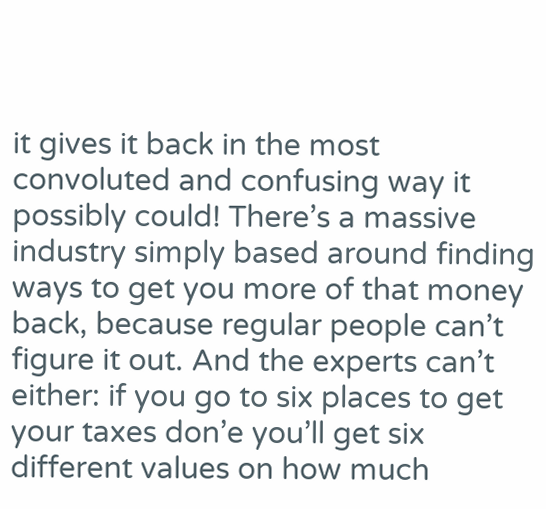it gives it back in the most convoluted and confusing way it possibly could! There’s a massive industry simply based around finding ways to get you more of that money back, because regular people can’t figure it out. And the experts can’t either: if you go to six places to get your taxes don’e you’ll get six different values on how much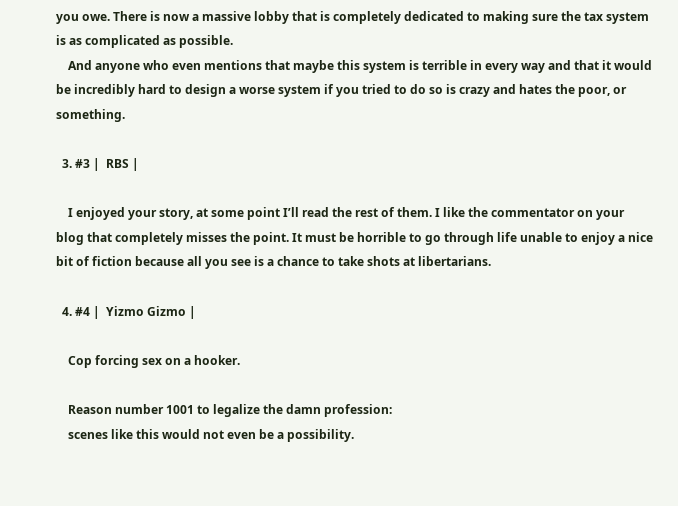you owe. There is now a massive lobby that is completely dedicated to making sure the tax system is as complicated as possible.
    And anyone who even mentions that maybe this system is terrible in every way and that it would be incredibly hard to design a worse system if you tried to do so is crazy and hates the poor, or something.

  3. #3 |  RBS |

    I enjoyed your story, at some point I’ll read the rest of them. I like the commentator on your blog that completely misses the point. It must be horrible to go through life unable to enjoy a nice bit of fiction because all you see is a chance to take shots at libertarians.

  4. #4 |  Yizmo Gizmo |

    Cop forcing sex on a hooker.

    Reason number 1001 to legalize the damn profession:
    scenes like this would not even be a possibility.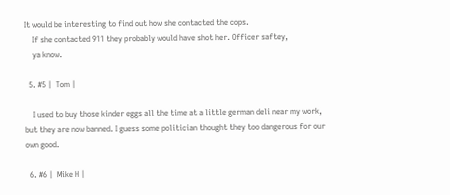It would be interesting to find out how she contacted the cops.
    If she contacted 911 they probably would have shot her. Officer saftey,
    ya know.

  5. #5 |  Tom |

    I used to buy those kinder eggs all the time at a little german deli near my work, but they are now banned. I guess some politician thought they too dangerous for our own good.

  6. #6 |  Mike H |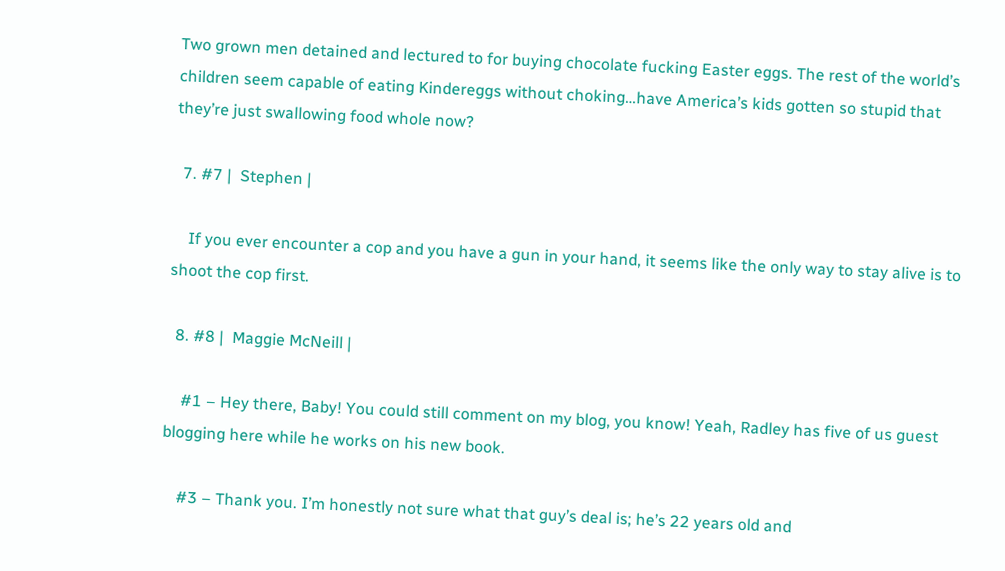Two grown men detained and lectured to for buying chocolate fucking Easter eggs. The rest of the world’s children seem capable of eating Kindereggs without choking…have America’s kids gotten so stupid that they’re just swallowing food whole now?

  7. #7 |  Stephen |

    If you ever encounter a cop and you have a gun in your hand, it seems like the only way to stay alive is to shoot the cop first.

  8. #8 |  Maggie McNeill |

    #1 – Hey there, Baby! You could still comment on my blog, you know! Yeah, Radley has five of us guest blogging here while he works on his new book.

    #3 – Thank you. I’m honestly not sure what that guy’s deal is; he’s 22 years old and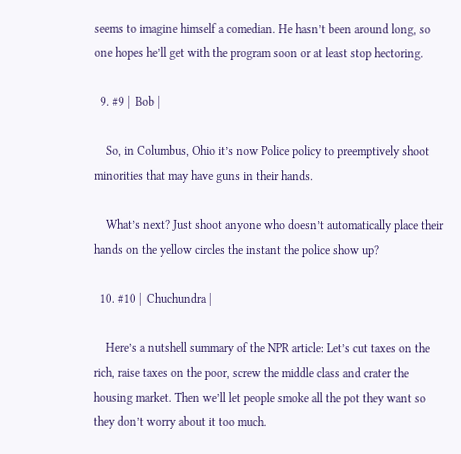seems to imagine himself a comedian. He hasn’t been around long, so one hopes he’ll get with the program soon or at least stop hectoring.

  9. #9 |  Bob |

    So, in Columbus, Ohio it’s now Police policy to preemptively shoot minorities that may have guns in their hands.

    What’s next? Just shoot anyone who doesn’t automatically place their hands on the yellow circles the instant the police show up?

  10. #10 |  Chuchundra |

    Here’s a nutshell summary of the NPR article: Let’s cut taxes on the rich, raise taxes on the poor, screw the middle class and crater the housing market. Then we’ll let people smoke all the pot they want so they don’t worry about it too much.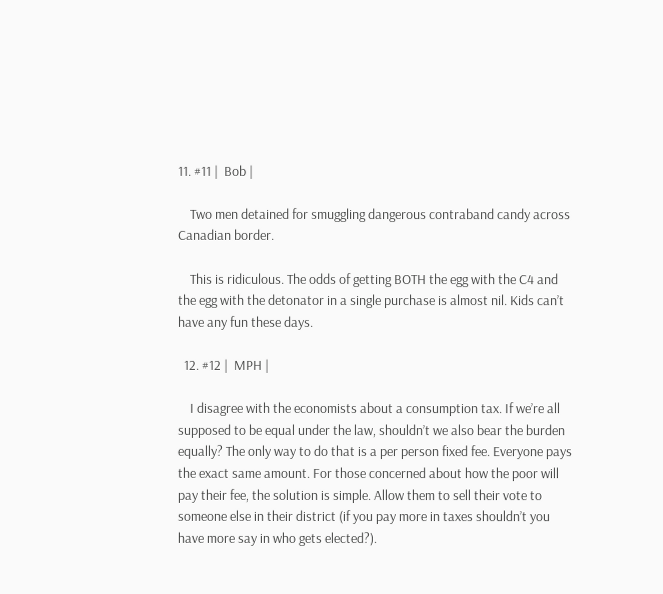11. #11 |  Bob |

    Two men detained for smuggling dangerous contraband candy across Canadian border.

    This is ridiculous. The odds of getting BOTH the egg with the C4 and the egg with the detonator in a single purchase is almost nil. Kids can’t have any fun these days.

  12. #12 |  MPH |

    I disagree with the economists about a consumption tax. If we’re all supposed to be equal under the law, shouldn’t we also bear the burden equally? The only way to do that is a per person fixed fee. Everyone pays the exact same amount. For those concerned about how the poor will pay their fee, the solution is simple. Allow them to sell their vote to someone else in their district (if you pay more in taxes shouldn’t you have more say in who gets elected?).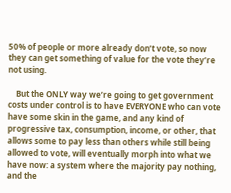50% of people or more already don’t vote, so now they can get something of value for the vote they’re not using.

    But the ONLY way we’re going to get government costs under control is to have EVERYONE who can vote have some skin in the game, and any kind of progressive tax, consumption, income, or other, that allows some to pay less than others while still being allowed to vote, will eventually morph into what we have now: a system where the majority pay nothing, and the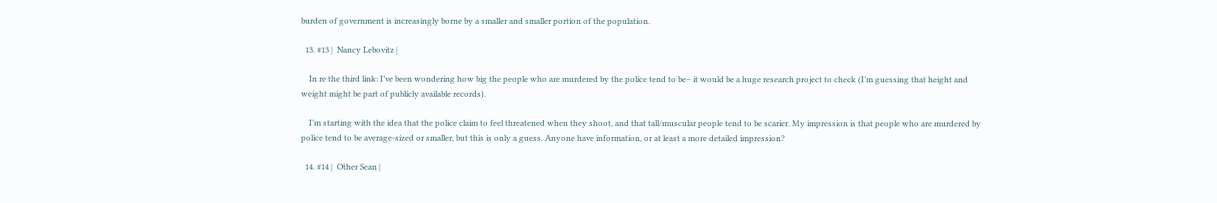burden of government is increasingly borne by a smaller and smaller portion of the population.

  13. #13 |  Nancy Lebovitz |

    In re the third link: I’ve been wondering how big the people who are murdered by the police tend to be– it would be a huge research project to check (I’m guessing that height and weight might be part of publicly available records).

    I’m starting with the idea that the police claim to feel threatened when they shoot, and that tall/muscular people tend to be scarier. My impression is that people who are murdered by police tend to be average-sized or smaller, but this is only a guess. Anyone have information, or at least a more detailed impression?

  14. #14 |  Other Sean |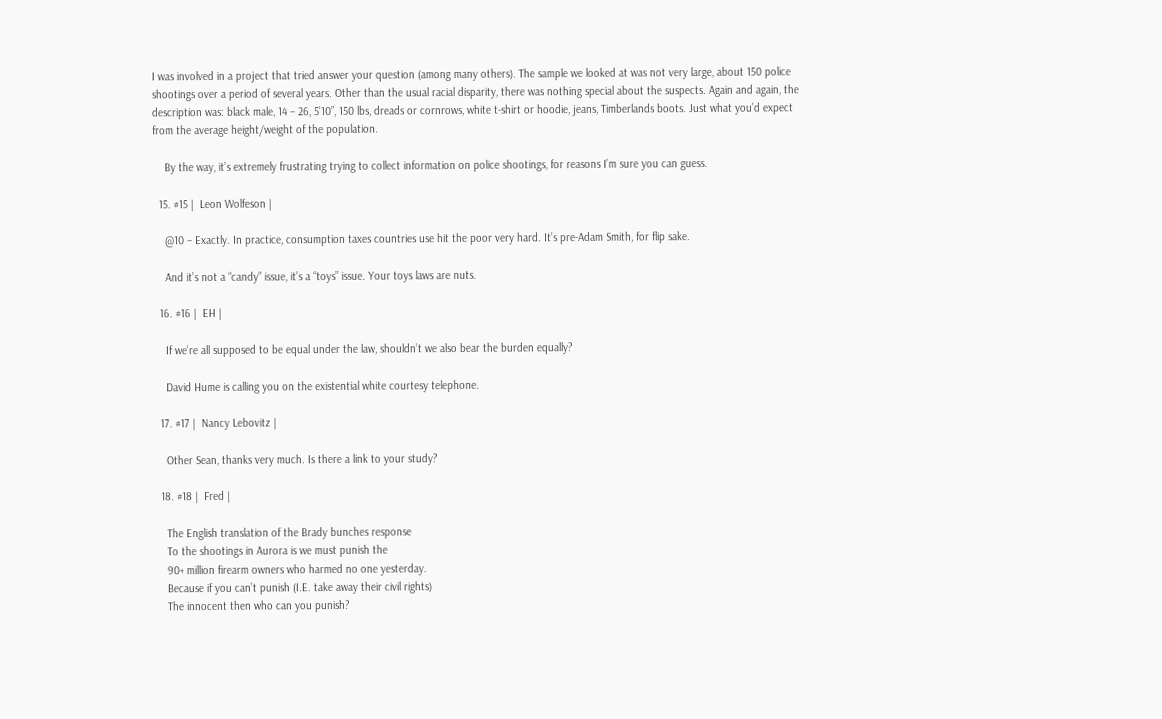I was involved in a project that tried answer your question (among many others). The sample we looked at was not very large, about 150 police shootings over a period of several years. Other than the usual racial disparity, there was nothing special about the suspects. Again and again, the description was: black male, 14 – 26, 5’10”, 150 lbs, dreads or cornrows, white t-shirt or hoodie, jeans, Timberlands boots. Just what you’d expect from the average height/weight of the population.

    By the way, it’s extremely frustrating trying to collect information on police shootings, for reasons I’m sure you can guess.

  15. #15 |  Leon Wolfeson |

    @10 – Exactly. In practice, consumption taxes countries use hit the poor very hard. It’s pre-Adam Smith, for flip sake.

    And it’s not a “candy” issue, it’s a “toys” issue. Your toys laws are nuts.

  16. #16 |  EH |

    If we’re all supposed to be equal under the law, shouldn’t we also bear the burden equally?

    David Hume is calling you on the existential white courtesy telephone.

  17. #17 |  Nancy Lebovitz |

    Other Sean, thanks very much. Is there a link to your study?

  18. #18 |  Fred |

    The English translation of the Brady bunches response
    To the shootings in Aurora is we must punish the
    90+ million firearm owners who harmed no one yesterday.
    Because if you can’t punish (I.E. take away their civil rights)
    The innocent then who can you punish?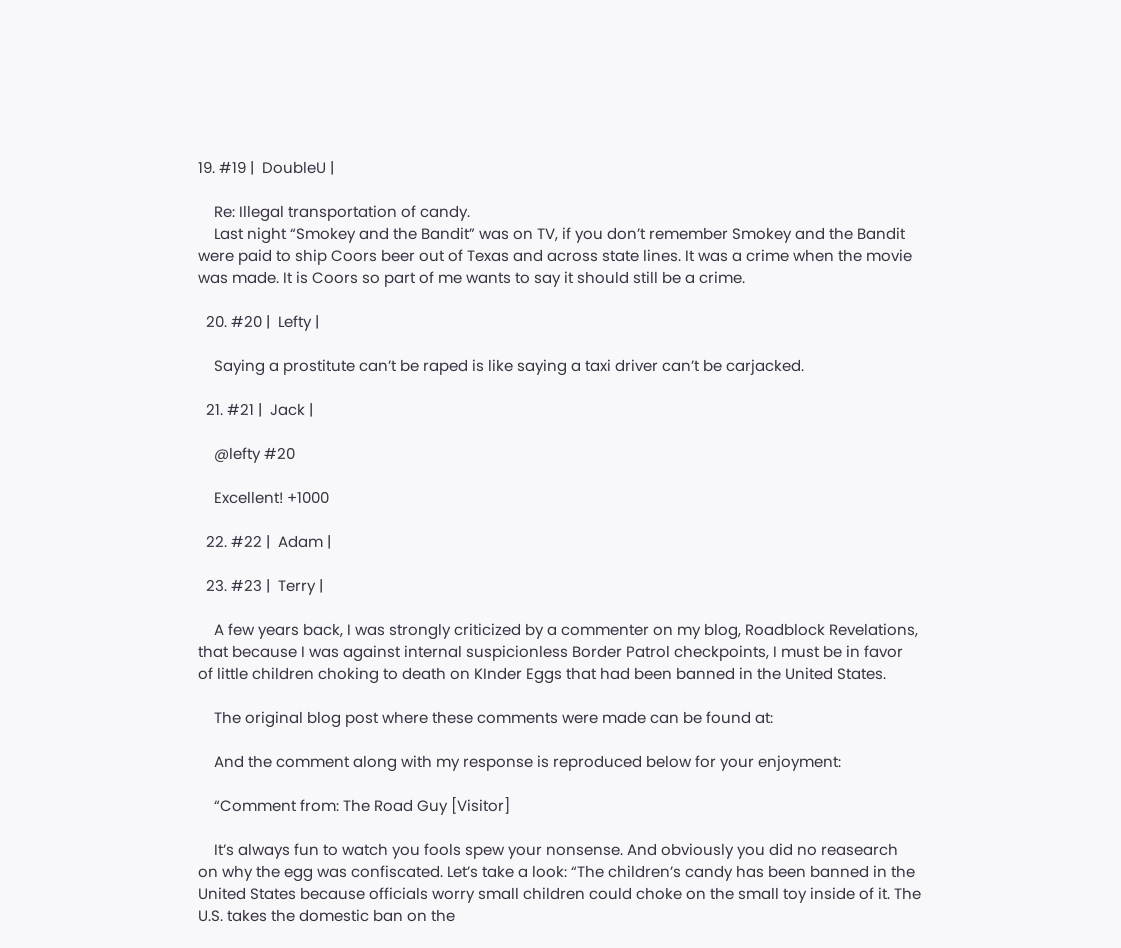19. #19 |  DoubleU |

    Re: Illegal transportation of candy.
    Last night “Smokey and the Bandit” was on TV, if you don’t remember Smokey and the Bandit were paid to ship Coors beer out of Texas and across state lines. It was a crime when the movie was made. It is Coors so part of me wants to say it should still be a crime.

  20. #20 |  Lefty |

    Saying a prostitute can’t be raped is like saying a taxi driver can’t be carjacked.

  21. #21 |  Jack |

    @lefty #20

    Excellent! +1000

  22. #22 |  Adam |

  23. #23 |  Terry |

    A few years back, I was strongly criticized by a commenter on my blog, Roadblock Revelations, that because I was against internal suspicionless Border Patrol checkpoints, I must be in favor of little children choking to death on KInder Eggs that had been banned in the United States.

    The original blog post where these comments were made can be found at:

    And the comment along with my response is reproduced below for your enjoyment:

    “Comment from: The Road Guy [Visitor]

    It’s always fun to watch you fools spew your nonsense. And obviously you did no reasearch on why the egg was confiscated. Let’s take a look: “The children’s candy has been banned in the United States because officials worry small children could choke on the small toy inside of it. The U.S. takes the domestic ban on the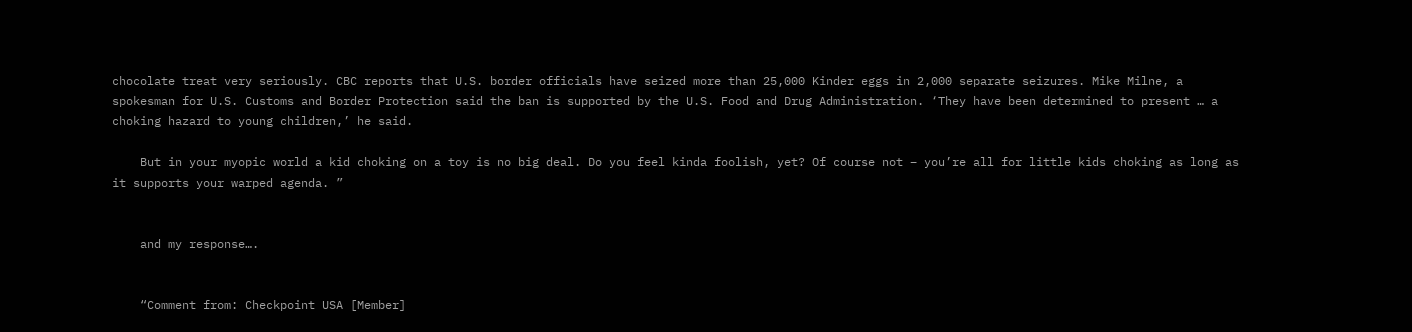chocolate treat very seriously. CBC reports that U.S. border officials have seized more than 25,000 Kinder eggs in 2,000 separate seizures. Mike Milne, a spokesman for U.S. Customs and Border Protection said the ban is supported by the U.S. Food and Drug Administration. ‘They have been determined to present … a choking hazard to young children,’ he said.

    But in your myopic world a kid choking on a toy is no big deal. Do you feel kinda foolish, yet? Of course not – you’re all for little kids choking as long as it supports your warped agenda. ”


    and my response….


    “Comment from: Checkpoint USA [Member]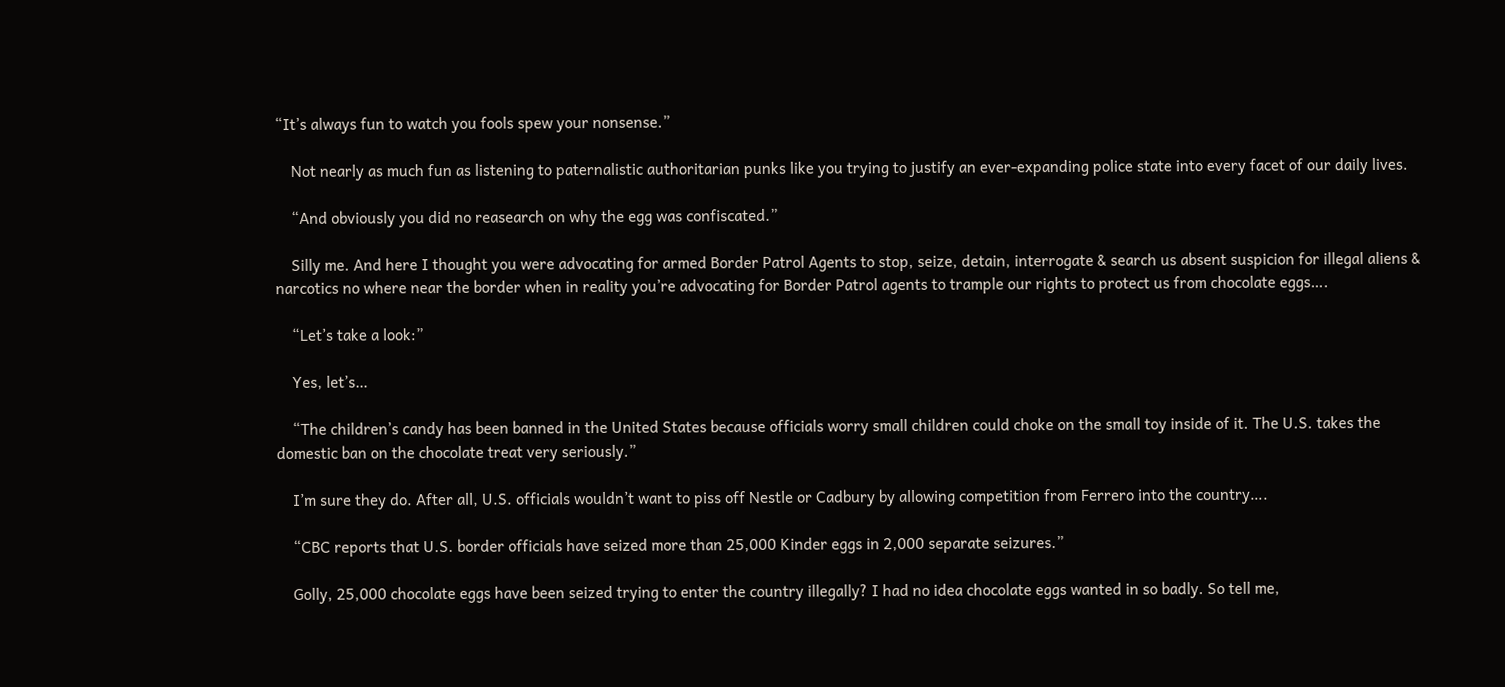“It’s always fun to watch you fools spew your nonsense.”

    Not nearly as much fun as listening to paternalistic authoritarian punks like you trying to justify an ever-expanding police state into every facet of our daily lives.

    “And obviously you did no reasearch on why the egg was confiscated.”

    Silly me. And here I thought you were advocating for armed Border Patrol Agents to stop, seize, detain, interrogate & search us absent suspicion for illegal aliens & narcotics no where near the border when in reality you’re advocating for Border Patrol agents to trample our rights to protect us from chocolate eggs….

    “Let’s take a look:”

    Yes, let’s…

    “The children’s candy has been banned in the United States because officials worry small children could choke on the small toy inside of it. The U.S. takes the domestic ban on the chocolate treat very seriously.”

    I’m sure they do. After all, U.S. officials wouldn’t want to piss off Nestle or Cadbury by allowing competition from Ferrero into the country….

    “CBC reports that U.S. border officials have seized more than 25,000 Kinder eggs in 2,000 separate seizures.”

    Golly, 25,000 chocolate eggs have been seized trying to enter the country illegally? I had no idea chocolate eggs wanted in so badly. So tell me,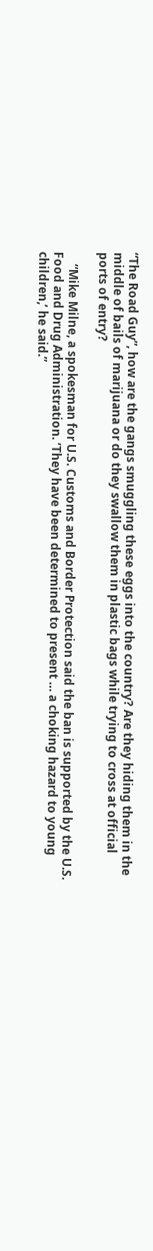“The Road Guy”, how are the gangs smuggling these eggs into the country? Are they hiding them in the middle of bails of marijuana or do they swallow them in plastic bags while trying to cross at official ports of entry?

    “Mike Milne, a spokesman for U.S. Customs and Border Protection said the ban is supported by the U.S. Food and Drug Administration. ‘They have been determined to present … a choking hazard to young children,’ he said.”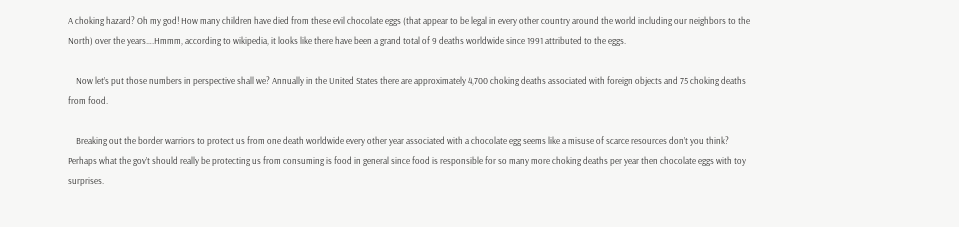A choking hazard? Oh my god! How many children have died from these evil chocolate eggs (that appear to be legal in every other country around the world including our neighbors to the North) over the years….Hmmm, according to wikipedia, it looks like there have been a grand total of 9 deaths worldwide since 1991 attributed to the eggs.

    Now let’s put those numbers in perspective shall we? Annually in the United States there are approximately 4,700 choking deaths associated with foreign objects and 75 choking deaths from food.

    Breaking out the border warriors to protect us from one death worldwide every other year associated with a chocolate egg seems like a misuse of scarce resources don’t you think? Perhaps what the gov’t should really be protecting us from consuming is food in general since food is responsible for so many more choking deaths per year then chocolate eggs with toy surprises.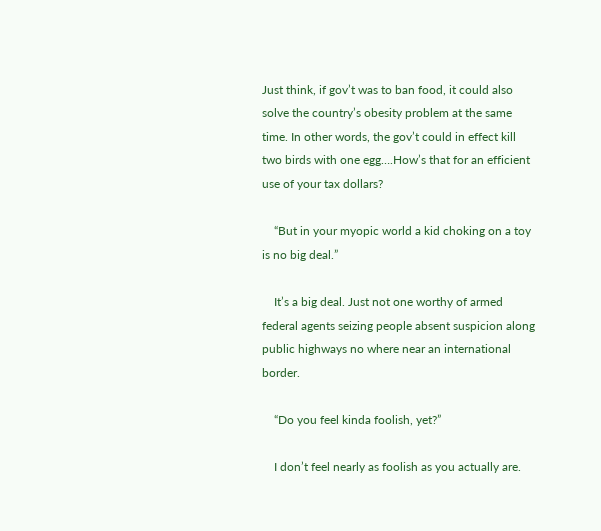Just think, if gov’t was to ban food, it could also solve the country’s obesity problem at the same time. In other words, the gov’t could in effect kill two birds with one egg….How’s that for an efficient use of your tax dollars?

    “But in your myopic world a kid choking on a toy is no big deal.”

    It’s a big deal. Just not one worthy of armed federal agents seizing people absent suspicion along public highways no where near an international border.

    “Do you feel kinda foolish, yet?”

    I don’t feel nearly as foolish as you actually are.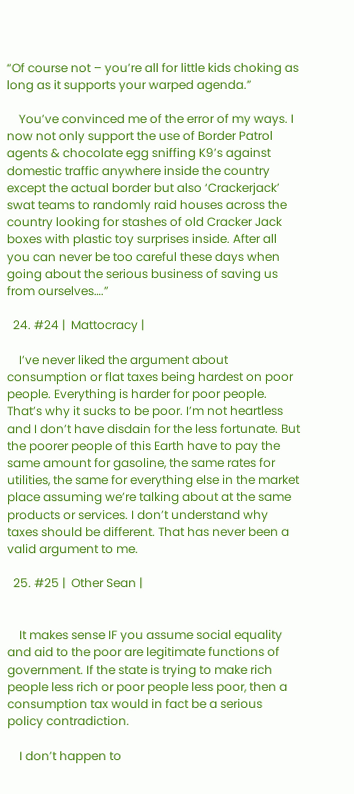“Of course not – you’re all for little kids choking as long as it supports your warped agenda.”

    You’ve convinced me of the error of my ways. I now not only support the use of Border Patrol agents & chocolate egg sniffing K9’s against domestic traffic anywhere inside the country except the actual border but also ‘Crackerjack’ swat teams to randomly raid houses across the country looking for stashes of old Cracker Jack boxes with plastic toy surprises inside. After all you can never be too careful these days when going about the serious business of saving us from ourselves….”

  24. #24 |  Mattocracy |

    I’ve never liked the argument about consumption or flat taxes being hardest on poor people. Everything is harder for poor people. That’s why it sucks to be poor. I’m not heartless and I don’t have disdain for the less fortunate. But the poorer people of this Earth have to pay the same amount for gasoline, the same rates for utilities, the same for everything else in the market place assuming we’re talking about at the same products or services. I don’t understand why taxes should be different. That has never been a valid argument to me.

  25. #25 |  Other Sean |


    It makes sense IF you assume social equality and aid to the poor are legitimate functions of government. If the state is trying to make rich people less rich or poor people less poor, then a consumption tax would in fact be a serious policy contradiction.

    I don’t happen to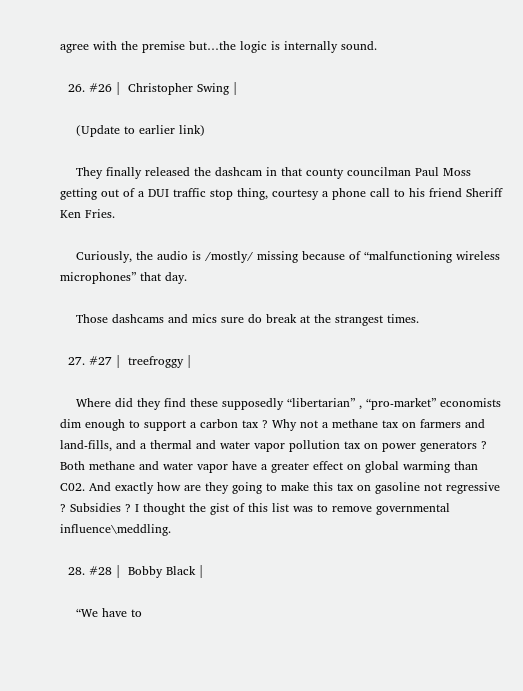agree with the premise but…the logic is internally sound.

  26. #26 |  Christopher Swing |

    (Update to earlier link)

    They finally released the dashcam in that county councilman Paul Moss getting out of a DUI traffic stop thing, courtesy a phone call to his friend Sheriff Ken Fries.

    Curiously, the audio is /mostly/ missing because of “malfunctioning wireless microphones” that day.

    Those dashcams and mics sure do break at the strangest times.

  27. #27 |  treefroggy |

    Where did they find these supposedly “libertarian” , “pro-market” economists dim enough to support a carbon tax ? Why not a methane tax on farmers and land-fills, and a thermal and water vapor pollution tax on power generators ? Both methane and water vapor have a greater effect on global warming than C02. And exactly how are they going to make this tax on gasoline not regressive ? Subsidies ? I thought the gist of this list was to remove governmental influence\meddling.

  28. #28 |  Bobby Black |

    “We have to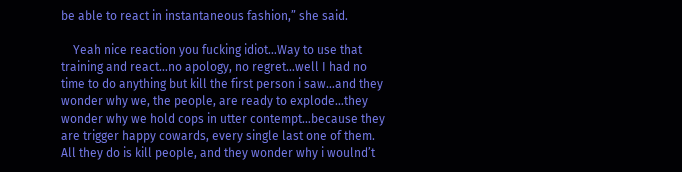be able to react in instantaneous fashion,” she said.

    Yeah nice reaction you fucking idiot…Way to use that training and react…no apology, no regret…well I had no time to do anything but kill the first person i saw…and they wonder why we, the people, are ready to explode…they wonder why we hold cops in utter contempt…because they are trigger happy cowards, every single last one of them. All they do is kill people, and they wonder why i woulnd’t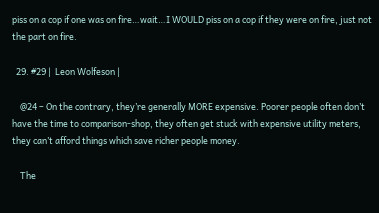piss on a cop if one was on fire…wait…I WOULD piss on a cop if they were on fire, just not the part on fire.

  29. #29 |  Leon Wolfeson |

    @24 – On the contrary, they’re generally MORE expensive. Poorer people often don’t have the time to comparison-shop, they often get stuck with expensive utility meters, they can’t afford things which save richer people money.

    The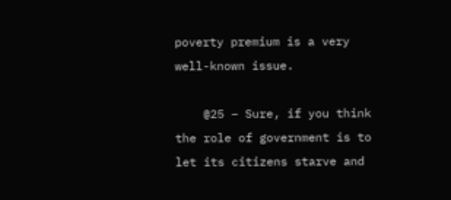poverty premium is a very well-known issue.

    @25 – Sure, if you think the role of government is to let its citizens starve and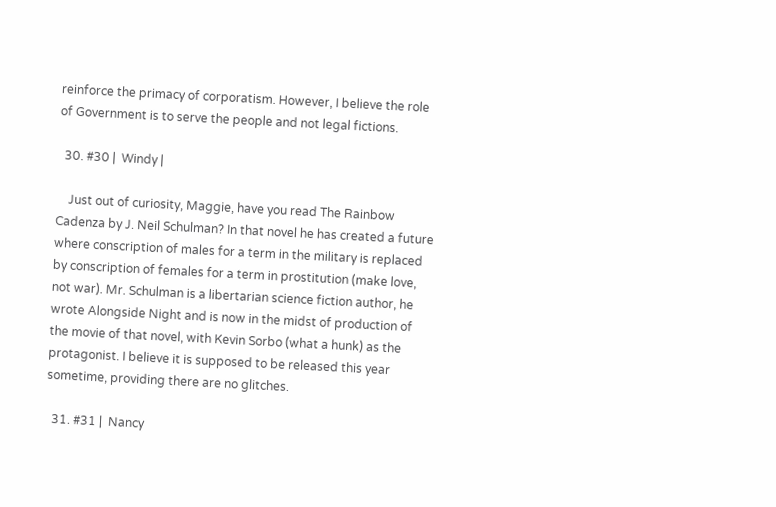reinforce the primacy of corporatism. However, I believe the role of Government is to serve the people and not legal fictions.

  30. #30 |  Windy |

    Just out of curiosity, Maggie, have you read The Rainbow Cadenza by J. Neil Schulman? In that novel he has created a future where conscription of males for a term in the military is replaced by conscription of females for a term in prostitution (make love, not war). Mr. Schulman is a libertarian science fiction author, he wrote Alongside Night and is now in the midst of production of the movie of that novel, with Kevin Sorbo (what a hunk) as the protagonist. I believe it is supposed to be released this year sometime, providing there are no glitches.

  31. #31 |  Nancy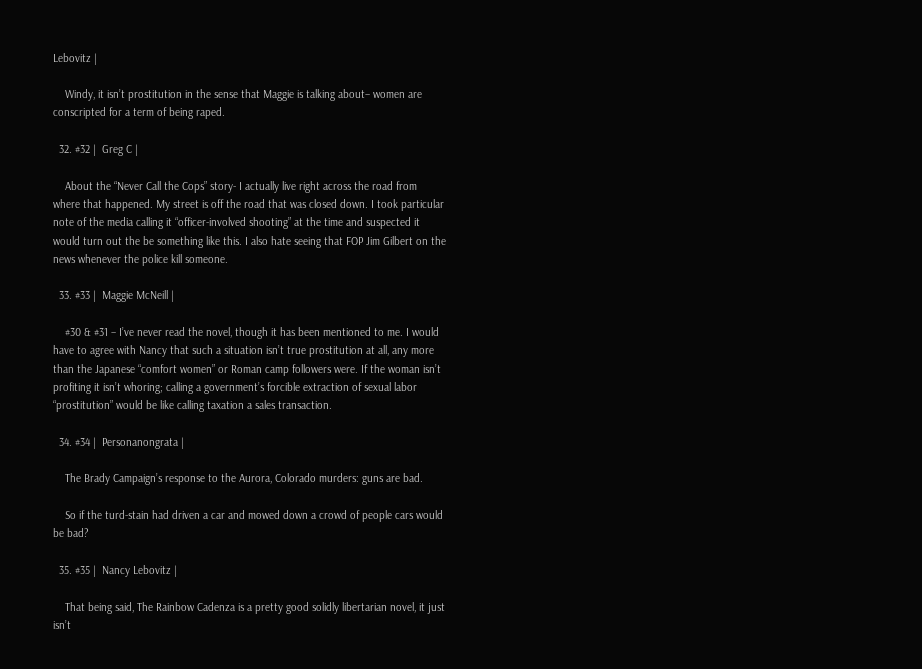Lebovitz |

    Windy, it isn’t prostitution in the sense that Maggie is talking about– women are conscripted for a term of being raped.

  32. #32 |  Greg C |

    About the “Never Call the Cops” story- I actually live right across the road from where that happened. My street is off the road that was closed down. I took particular note of the media calling it “officer-involved shooting” at the time and suspected it would turn out the be something like this. I also hate seeing that FOP Jim Gilbert on the news whenever the police kill someone.

  33. #33 |  Maggie McNeill |

    #30 & #31 – I’ve never read the novel, though it has been mentioned to me. I would have to agree with Nancy that such a situation isn’t true prostitution at all, any more than the Japanese “comfort women” or Roman camp followers were. If the woman isn’t profiting it isn’t whoring; calling a government’s forcible extraction of sexual labor “prostitution” would be like calling taxation a sales transaction.

  34. #34 |  Personanongrata |

    The Brady Campaign’s response to the Aurora, Colorado murders: guns are bad.

    So if the turd-stain had driven a car and mowed down a crowd of people cars would be bad?

  35. #35 |  Nancy Lebovitz |

    That being said, The Rainbow Cadenza is a pretty good solidly libertarian novel, it just isn’t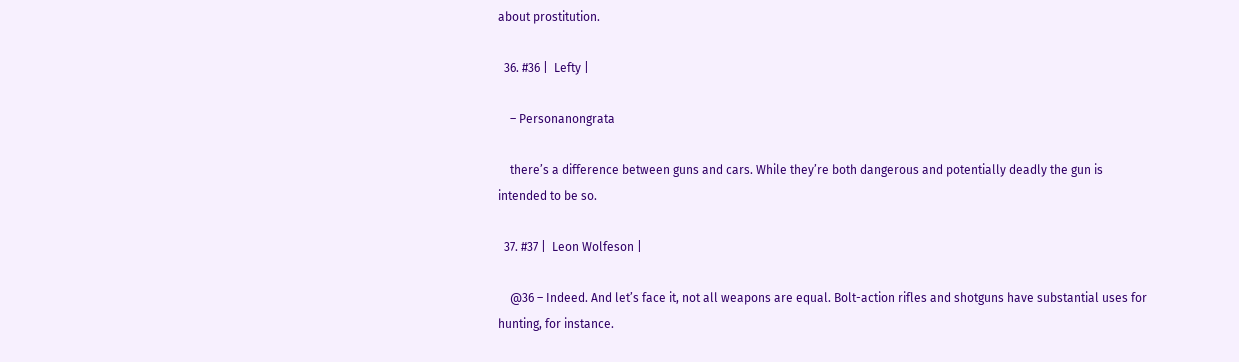about prostitution.

  36. #36 |  Lefty |

    – Personanongrata

    there’s a difference between guns and cars. While they’re both dangerous and potentially deadly the gun is intended to be so.

  37. #37 |  Leon Wolfeson |

    @36 – Indeed. And let’s face it, not all weapons are equal. Bolt-action rifles and shotguns have substantial uses for hunting, for instance.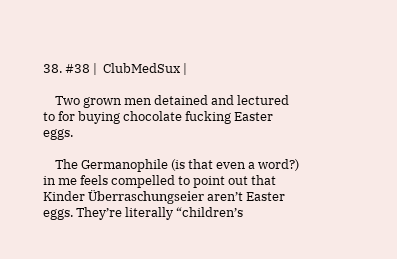38. #38 |  ClubMedSux |

    Two grown men detained and lectured to for buying chocolate fucking Easter eggs.

    The Germanophile (is that even a word?) in me feels compelled to point out that Kinder Überraschungseier aren’t Easter eggs. They’re literally “children’s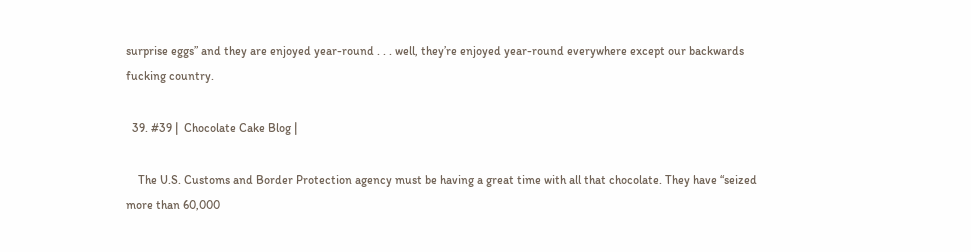surprise eggs” and they are enjoyed year-round . . . well, they’re enjoyed year-round everywhere except our backwards fucking country.

  39. #39 |  Chocolate Cake Blog |

    The U.S. Customs and Border Protection agency must be having a great time with all that chocolate. They have “seized more than 60,000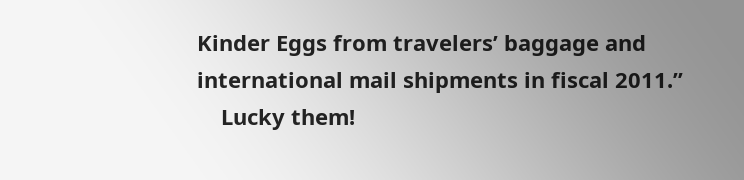Kinder Eggs from travelers’ baggage and international mail shipments in fiscal 2011.”
    Lucky them!